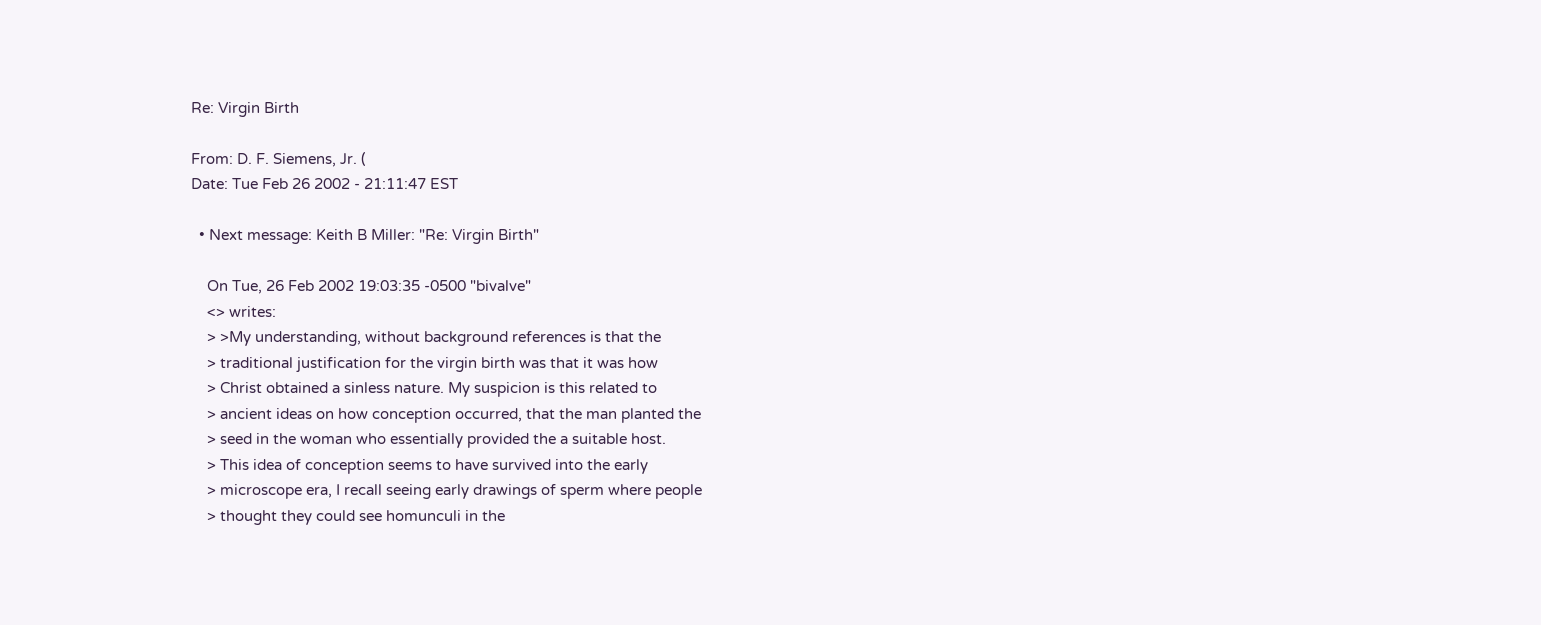Re: Virgin Birth

From: D. F. Siemens, Jr. (
Date: Tue Feb 26 2002 - 21:11:47 EST

  • Next message: Keith B Miller: "Re: Virgin Birth"

    On Tue, 26 Feb 2002 19:03:35 -0500 "bivalve"
    <> writes:
    > >My understanding, without background references is that the
    > traditional justification for the virgin birth was that it was how
    > Christ obtained a sinless nature. My suspicion is this related to
    > ancient ideas on how conception occurred, that the man planted the
    > seed in the woman who essentially provided the a suitable host.
    > This idea of conception seems to have survived into the early
    > microscope era, I recall seeing early drawings of sperm where people
    > thought they could see homunculi in the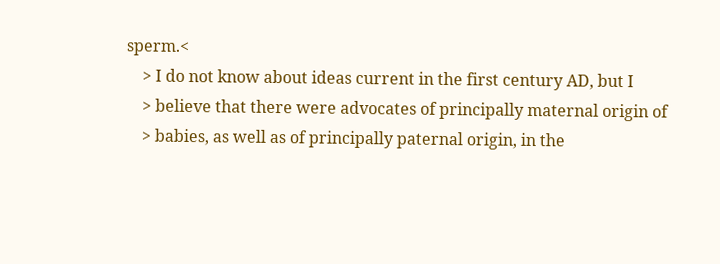sperm.<
    > I do not know about ideas current in the first century AD, but I
    > believe that there were advocates of principally maternal origin of
    > babies, as well as of principally paternal origin, in the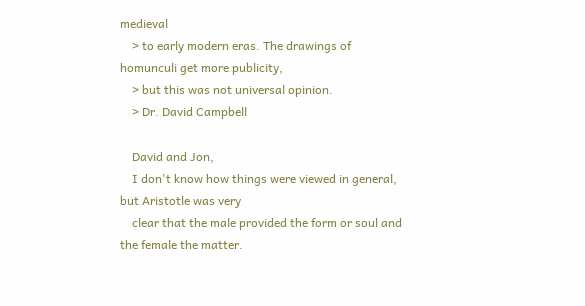medieval
    > to early modern eras. The drawings of homunculi get more publicity,
    > but this was not universal opinion.
    > Dr. David Campbell

    David and Jon,
    I don't know how things were viewed in general, but Aristotle was very
    clear that the male provided the form or soul and the female the matter.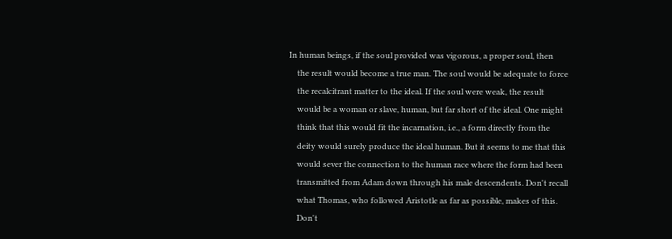In human beings, if the soul provided was vigorous, a proper soul, then
    the result would become a true man. The soul would be adequate to force
    the recalcitrant matter to the ideal. If the soul were weak, the result
    would be a woman or slave, human, but far short of the ideal. One might
    think that this would fit the incarnation, i.e., a form directly from the
    deity would surely produce the ideal human. But it seems to me that this
    would sever the connection to the human race where the form had been
    transmitted from Adam down through his male descendents. Don't recall
    what Thomas, who followed Aristotle as far as possible, makes of this.
    Don't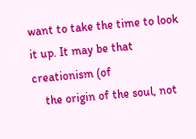want to take the time to look it up. It may be that creationism (of
    the origin of the soul, not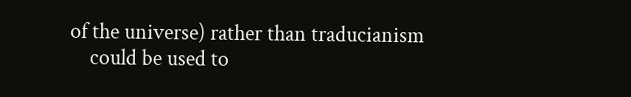of the universe) rather than traducianism
    could be used to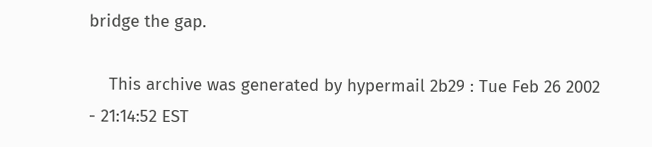bridge the gap.

    This archive was generated by hypermail 2b29 : Tue Feb 26 2002 - 21:14:52 EST